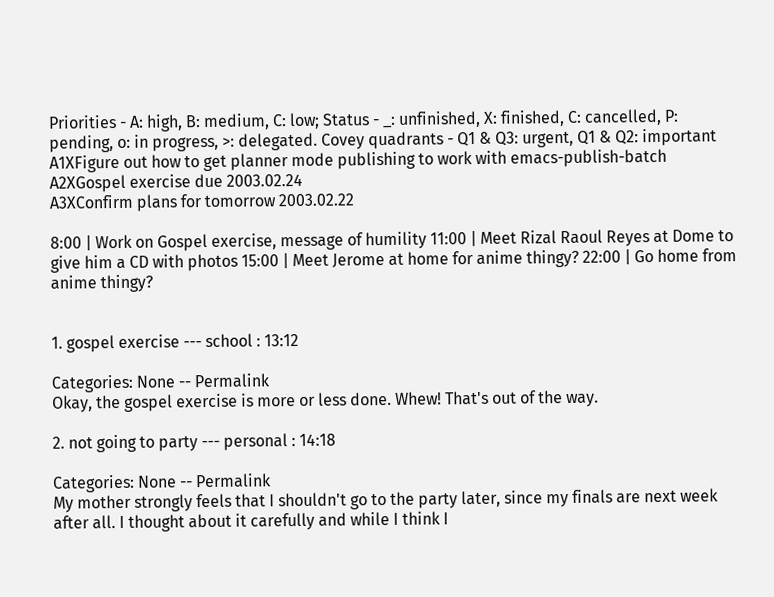Priorities - A: high, B: medium, C: low; Status - _: unfinished, X: finished, C: cancelled, P: pending, o: in progress, >: delegated. Covey quadrants - Q1 & Q3: urgent, Q1 & Q2: important
A1XFigure out how to get planner mode publishing to work with emacs-publish-batch
A2XGospel exercise due 2003.02.24
A3XConfirm plans for tomorrow 2003.02.22

8:00 | Work on Gospel exercise, message of humility 11:00 | Meet Rizal Raoul Reyes at Dome to give him a CD with photos 15:00 | Meet Jerome at home for anime thingy? 22:00 | Go home from anime thingy?


1. gospel exercise --- school : 13:12

Categories: None -- Permalink
Okay, the gospel exercise is more or less done. Whew! That's out of the way.

2. not going to party --- personal : 14:18

Categories: None -- Permalink
My mother strongly feels that I shouldn't go to the party later, since my finals are next week after all. I thought about it carefully and while I think I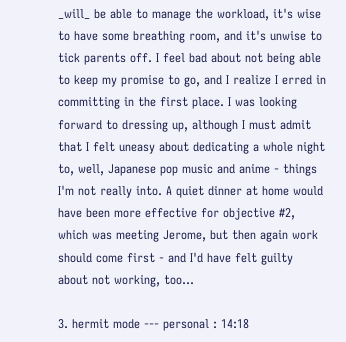_will_ be able to manage the workload, it's wise to have some breathing room, and it's unwise to tick parents off. I feel bad about not being able to keep my promise to go, and I realize I erred in committing in the first place. I was looking forward to dressing up, although I must admit that I felt uneasy about dedicating a whole night to, well, Japanese pop music and anime - things I'm not really into. A quiet dinner at home would have been more effective for objective #2, which was meeting Jerome, but then again work should come first - and I'd have felt guilty about not working, too...

3. hermit mode --- personal : 14:18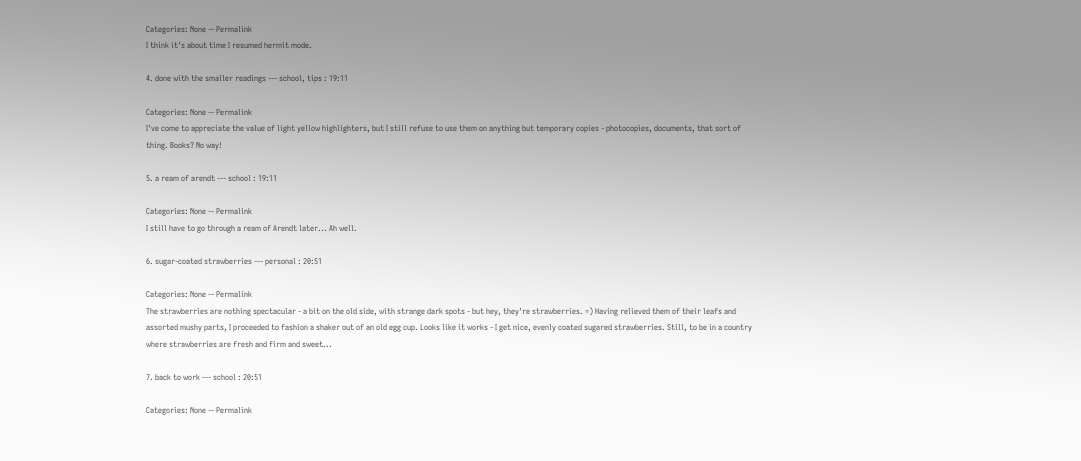Categories: None -- Permalink
I think it's about time I resumed hermit mode.

4. done with the smaller readings --- school, tips : 19:11

Categories: None -- Permalink
I've come to appreciate the value of light yellow highlighters, but I still refuse to use them on anything but temporary copies - photocopies, documents, that sort of thing. Books? No way!

5. a ream of arendt --- school : 19:11

Categories: None -- Permalink
I still have to go through a ream of Arendt later... Ah well.

6. sugar-coated strawberries --- personal : 20:51

Categories: None -- Permalink
The strawberries are nothing spectacular - a bit on the old side, with strange dark spots - but hey, they're strawberries. =) Having relieved them of their leafs and assorted mushy parts, I proceeded to fashion a shaker out of an old egg cup. Looks like it works - I get nice, evenly coated sugared strawberries. Still, to be in a country where strawberries are fresh and firm and sweet...

7. back to work --- school : 20:51

Categories: None -- Permalink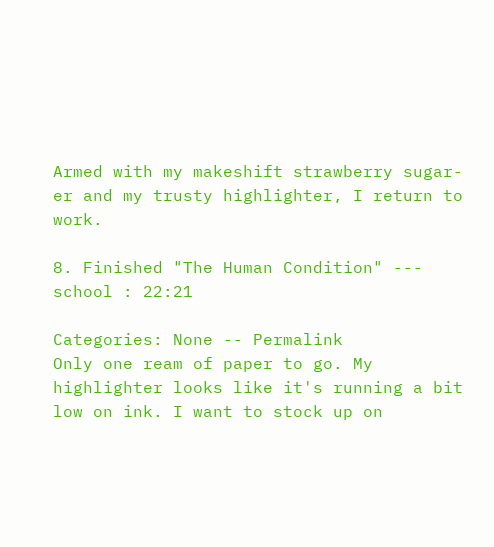Armed with my makeshift strawberry sugar-er and my trusty highlighter, I return to work.

8. Finished "The Human Condition" --- school : 22:21

Categories: None -- Permalink
Only one ream of paper to go. My highlighter looks like it's running a bit low on ink. I want to stock up on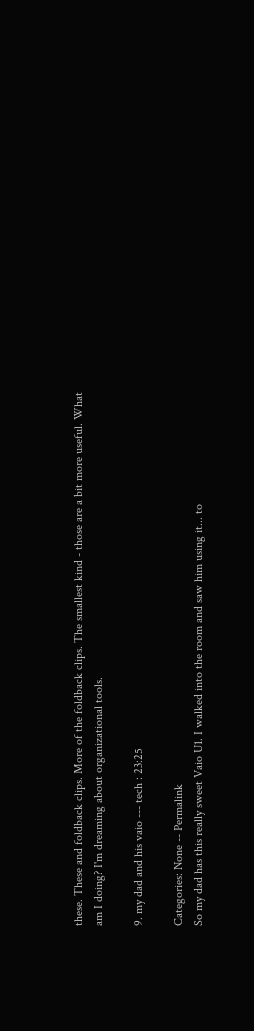these. These and foldback clips. More of the foldback clips. The smallest kind - those are a bit more useful. What am I doing? I'm dreaming about organizational tools.

9. my dad and his vaio --- tech : 23:25

Categories: None -- Permalink
So my dad has this really sweet Vaio U1. I walked into the room and saw him using it... to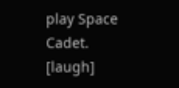play Space Cadet. [laugh]